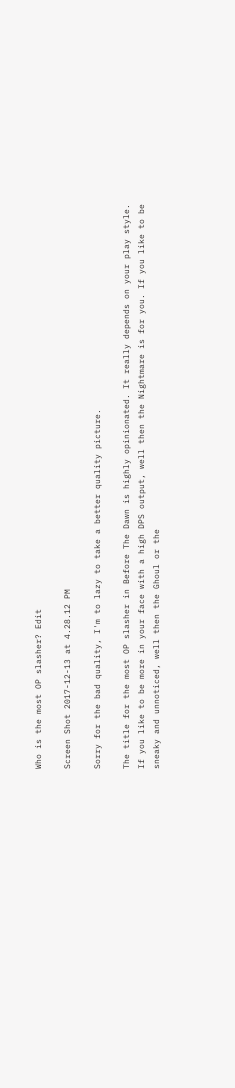Who is the most OP slasher? Edit

Screen Shot 2017-12-13 at 4.28.12 PM

Sorry for the bad quality, I'm to lazy to take a better quality picture.

The title for the most OP slasher in Before The Dawn is highly opinionated. It really depends on your play style. If you like to be more in your face with a high DPS output, well then the Nightmare is for you. If you like to be sneaky and unnoticed, well then the Ghoul or the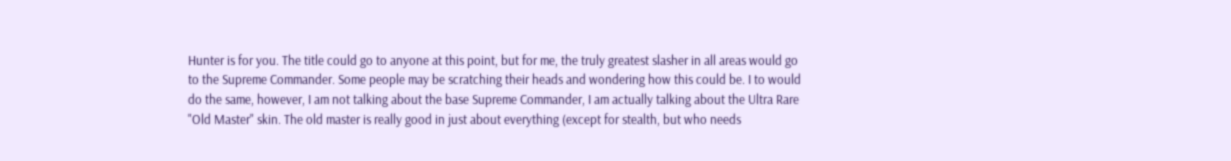Hunter is for you. The title could go to anyone at this point, but for me, the truly greatest slasher in all areas would go to the Supreme Commander. Some people may be scratching their heads and wondering how this could be. I to would do the same, however, I am not talking about the base Supreme Commander, I am actually talking about the Ultra Rare "Old Master" skin. The old master is really good in just about everything (except for stealth, but who needs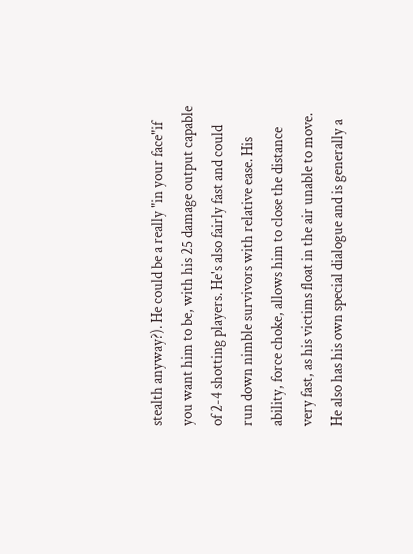stealth anyway?). He could be a really "in your face"if you want him to be, with his 25 damage output capable of 2-4 shotting players. He's also fairly fast and could run down nimble survivors with relative ease. His ability, force choke, allows him to close the distance very fast, as his victims float in the air unable to move. He also has his own special dialogue and is generally a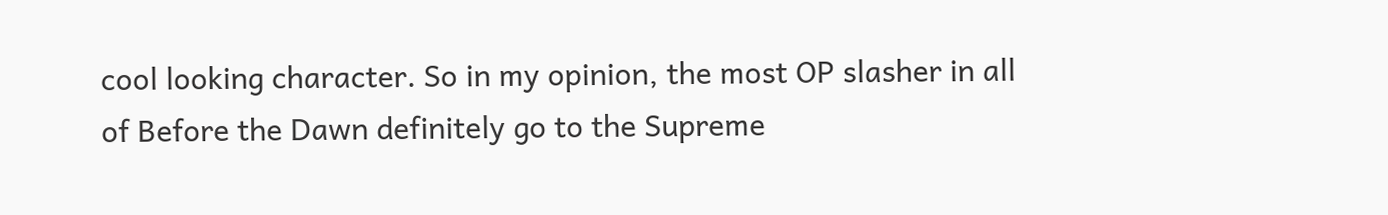cool looking character. So in my opinion, the most OP slasher in all of Before the Dawn definitely go to the Supreme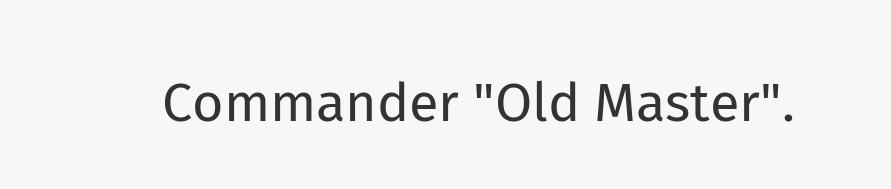Commander "Old Master".